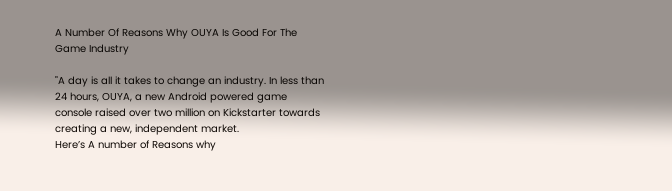A Number Of Reasons Why OUYA Is Good For The Game Industry

"A day is all it takes to change an industry. In less than 24 hours, OUYA, a new Android powered game console raised over two million on Kickstarter towards creating a new, independent market.
Here’s A number of Reasons why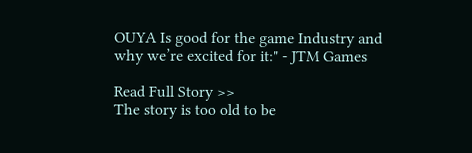OUYA Is good for the game Industry and why we’re excited for it:" - JTM Games

Read Full Story >>
The story is too old to be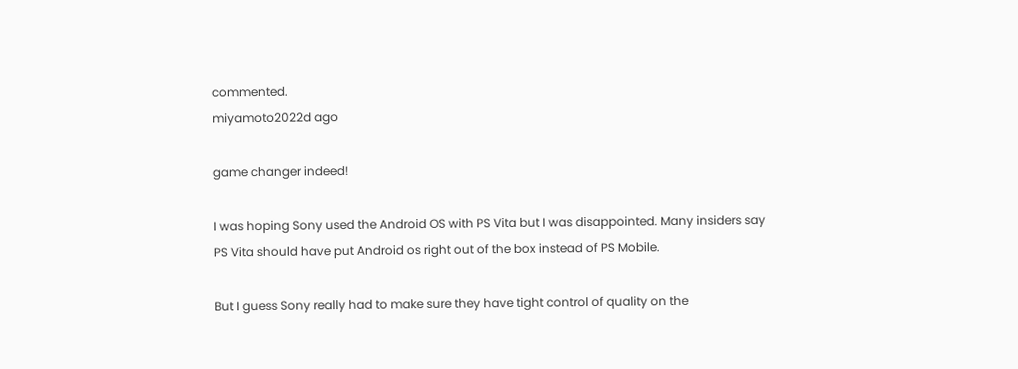commented.
miyamoto2022d ago

game changer indeed!

I was hoping Sony used the Android OS with PS Vita but I was disappointed. Many insiders say PS Vita should have put Android os right out of the box instead of PS Mobile.

But I guess Sony really had to make sure they have tight control of quality on the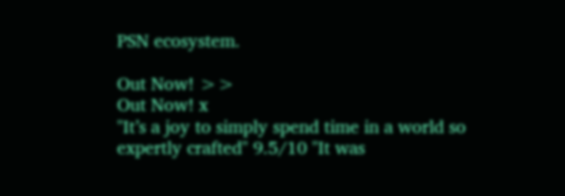PSN ecosystem.

Out Now! >>
Out Now! x
"It’s a joy to simply spend time in a world so expertly crafted" 9.5/10 "It was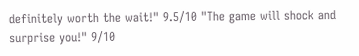definitely worth the wait!" 9.5/10 "The game will shock and surprise you!" 9/10